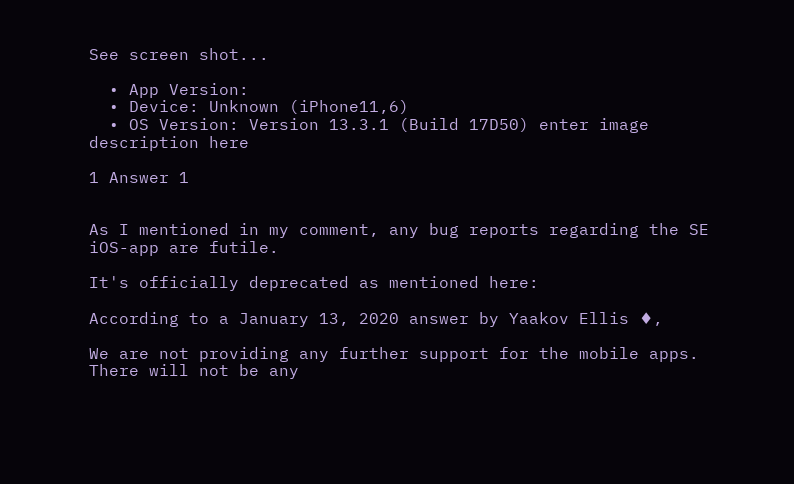See screen shot...

  • App Version:
  • Device: Unknown (iPhone11,6)
  • OS Version: Version 13.3.1 (Build 17D50) enter image description here

1 Answer 1


As I mentioned in my comment, any bug reports regarding the SE iOS-app are futile.

It's officially deprecated as mentioned here:

According to a January 13, 2020 answer by Yaakov Ellis ♦,

We are not providing any further support for the mobile apps. There will not be any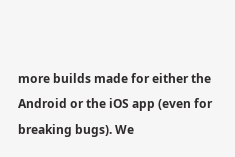more builds made for either the Android or the iOS app (even for breaking bugs). We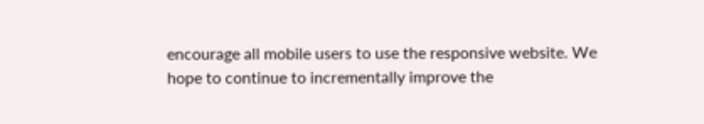encourage all mobile users to use the responsive website. We hope to continue to incrementally improve the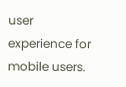user experience for mobile users.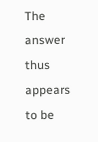The answer thus appears to be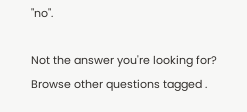"no".

Not the answer you're looking for? Browse other questions tagged .